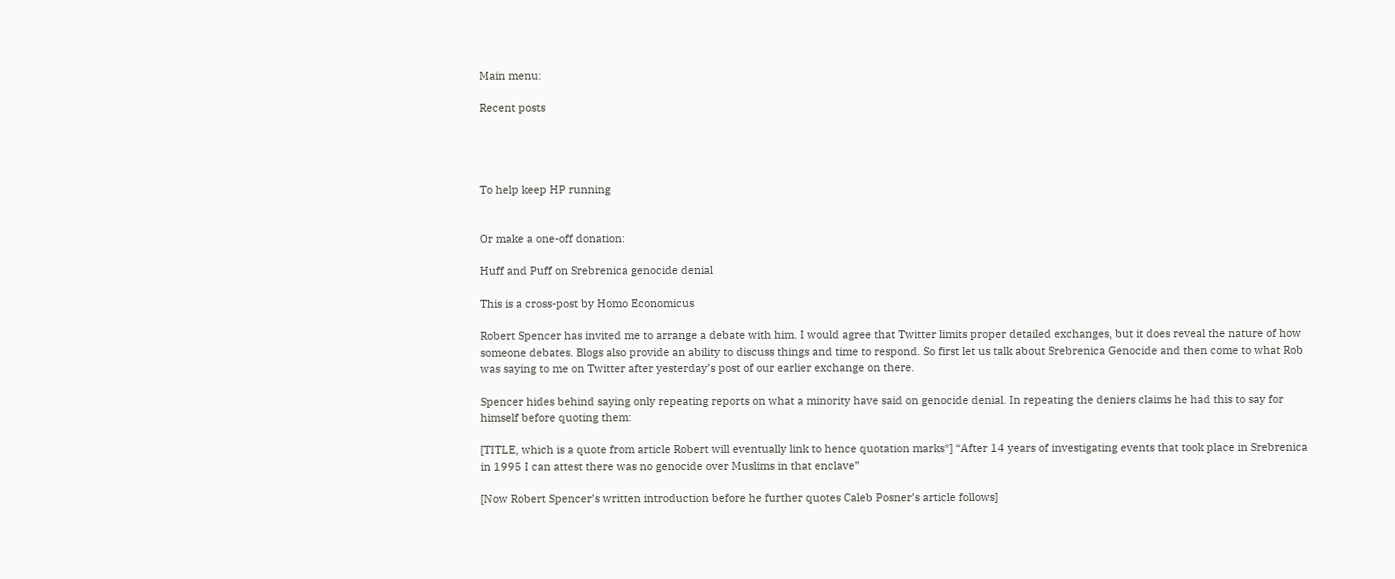Main menu:

Recent posts




To help keep HP running


Or make a one-off donation:

Huff and Puff on Srebrenica genocide denial

This is a cross-post by Homo Economicus

Robert Spencer has invited me to arrange a debate with him. I would agree that Twitter limits proper detailed exchanges, but it does reveal the nature of how someone debates. Blogs also provide an ability to discuss things and time to respond. So first let us talk about Srebrenica Genocide and then come to what Rob was saying to me on Twitter after yesterday’s post of our earlier exchange on there.

Spencer hides behind saying only repeating reports on what a minority have said on genocide denial. In repeating the deniers claims he had this to say for himself before quoting them:

[TITLE, which is a quote from article Robert will eventually link to hence quotation marks*] “After 14 years of investigating events that took place in Srebrenica in 1995 I can attest there was no genocide over Muslims in that enclave”

[Now Robert Spencer’s written introduction before he further quotes Caleb Posner’s article follows]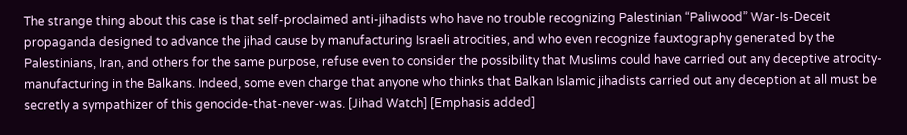The strange thing about this case is that self-proclaimed anti-jihadists who have no trouble recognizing Palestinian “Paliwood” War-Is-Deceit propaganda designed to advance the jihad cause by manufacturing Israeli atrocities, and who even recognize fauxtography generated by the Palestinians, Iran, and others for the same purpose, refuse even to consider the possibility that Muslims could have carried out any deceptive atrocity-manufacturing in the Balkans. Indeed, some even charge that anyone who thinks that Balkan Islamic jihadists carried out any deception at all must be secretly a sympathizer of this genocide-that-never-was. [Jihad Watch] [Emphasis added]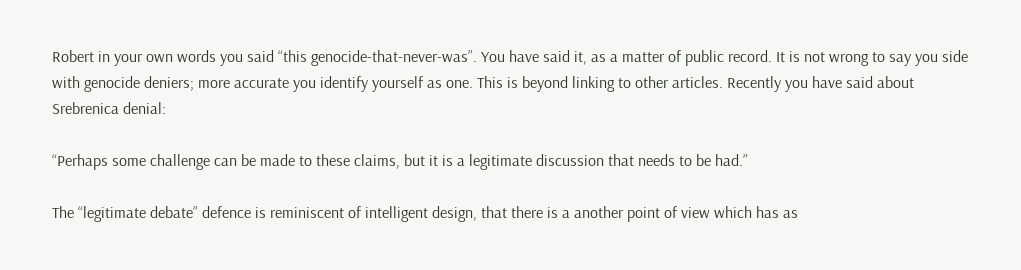Robert in your own words you said “this genocide-that-never-was”. You have said it, as a matter of public record. It is not wrong to say you side with genocide deniers; more accurate you identify yourself as one. This is beyond linking to other articles. Recently you have said about Srebrenica denial:

“Perhaps some challenge can be made to these claims, but it is a legitimate discussion that needs to be had.”

The “legitimate debate” defence is reminiscent of intelligent design, that there is a another point of view which has as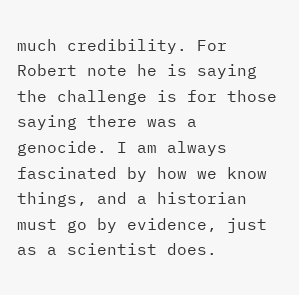much credibility. For Robert note he is saying the challenge is for those saying there was a genocide. I am always fascinated by how we know things, and a historian must go by evidence, just as a scientist does.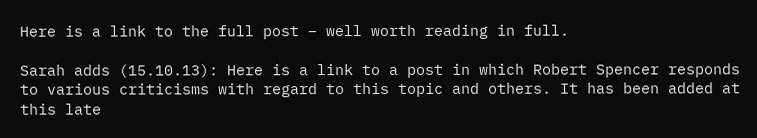Here is a link to the full post – well worth reading in full.

Sarah adds (15.10.13): Here is a link to a post in which Robert Spencer responds to various criticisms with regard to this topic and others. It has been added at this late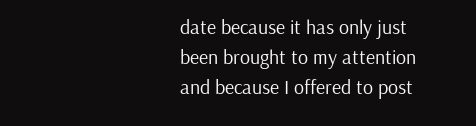date because it has only just been brought to my attention and because I offered to post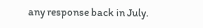any response back in July.